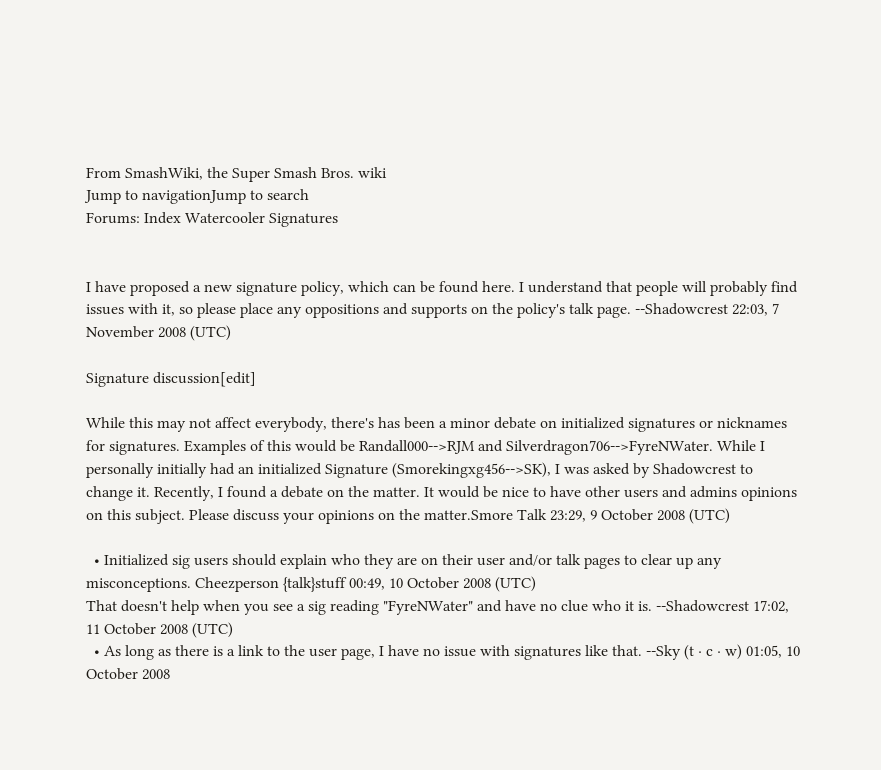From SmashWiki, the Super Smash Bros. wiki
Jump to navigationJump to search
Forums: Index Watercooler Signatures


I have proposed a new signature policy, which can be found here. I understand that people will probably find issues with it, so please place any oppositions and supports on the policy's talk page. --Shadowcrest 22:03, 7 November 2008 (UTC)

Signature discussion[edit]

While this may not affect everybody, there's has been a minor debate on initialized signatures or nicknames for signatures. Examples of this would be Randall000-->RJM and Silverdragon706-->FyreNWater. While I personally initially had an initialized Signature (Smorekingxg456-->SK), I was asked by Shadowcrest to change it. Recently, I found a debate on the matter. It would be nice to have other users and admins opinions on this subject. Please discuss your opinions on the matter.Smore Talk 23:29, 9 October 2008 (UTC)

  • Initialized sig users should explain who they are on their user and/or talk pages to clear up any misconceptions. Cheezperson {talk}stuff 00:49, 10 October 2008 (UTC)
That doesn't help when you see a sig reading "FyreNWater" and have no clue who it is. --Shadowcrest 17:02, 11 October 2008 (UTC)
  • As long as there is a link to the user page, I have no issue with signatures like that. --Sky (t · c · w) 01:05, 10 October 2008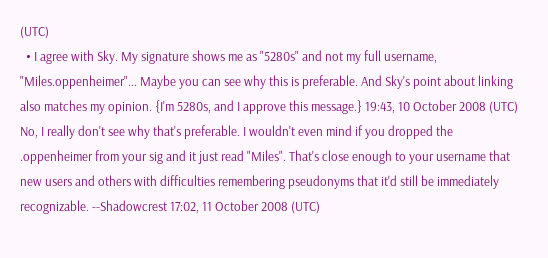(UTC)
  • I agree with Sky. My signature shows me as "5280s" and not my full username, "Miles.oppenheimer"... Maybe you can see why this is preferable. And Sky's point about linking also matches my opinion. {I'm 5280s, and I approve this message.} 19:43, 10 October 2008 (UTC)
No, I really don't see why that's preferable. I wouldn't even mind if you dropped the .oppenheimer from your sig and it just read "Miles". That's close enough to your username that new users and others with difficulties remembering pseudonyms that it'd still be immediately recognizable. --Shadowcrest 17:02, 11 October 2008 (UTC)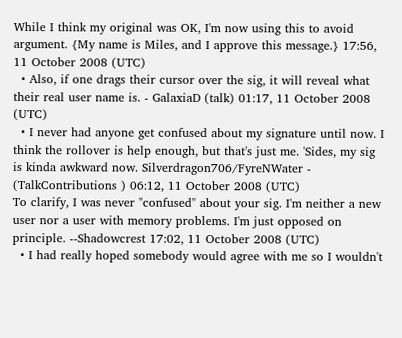While I think my original was OK, I'm now using this to avoid argument. {My name is Miles, and I approve this message.} 17:56, 11 October 2008 (UTC)
  • Also, if one drags their cursor over the sig, it will reveal what their real user name is. - GalaxiaD (talk) 01:17, 11 October 2008 (UTC)
  • I never had anyone get confused about my signature until now. I think the rollover is help enough, but that's just me. 'Sides, my sig is kinda awkward now. Silverdragon706/FyreNWater - (TalkContributions ) 06:12, 11 October 2008 (UTC)
To clarify, I was never "confused" about your sig. I'm neither a new user nor a user with memory problems. I'm just opposed on principle. --Shadowcrest 17:02, 11 October 2008 (UTC)
  • I had really hoped somebody would agree with me so I wouldn't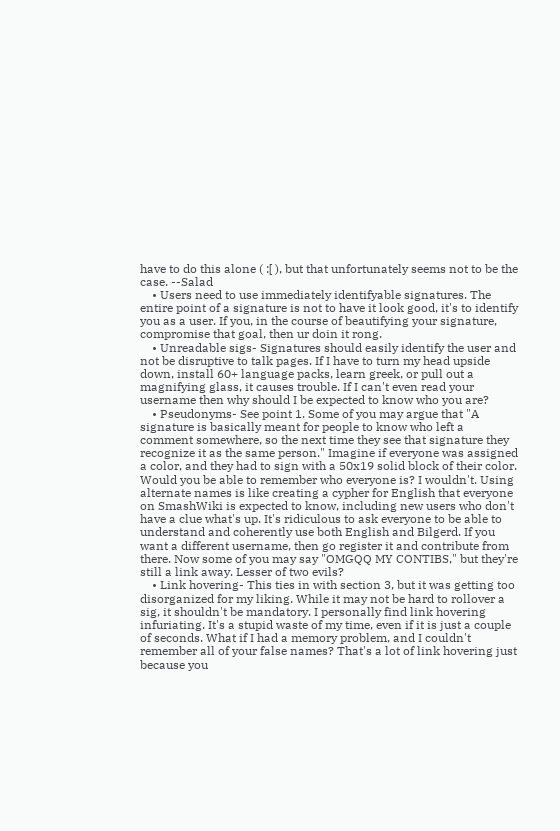have to do this alone ( :[ ), but that unfortunately seems not to be the case. --Salad
    • Users need to use immediately identifyable signatures. The entire point of a signature is not to have it look good, it's to identify you as a user. If you, in the course of beautifying your signature, compromise that goal, then ur doin it rong.
    • Unreadable sigs- Signatures should easily identify the user and not be disruptive to talk pages. If I have to turn my head upside down, install 60+ language packs, learn greek, or pull out a magnifying glass, it causes trouble. If I can't even read your username then why should I be expected to know who you are?
    • Pseudonyms- See point 1. Some of you may argue that "A signature is basically meant for people to know who left a comment somewhere, so the next time they see that signature they recognize it as the same person." Imagine if everyone was assigned a color, and they had to sign with a 50x19 solid block of their color. Would you be able to remember who everyone is? I wouldn't. Using alternate names is like creating a cypher for English that everyone on SmashWiki is expected to know, including new users who don't have a clue what's up. It's ridiculous to ask everyone to be able to understand and coherently use both English and Bilgerd. If you want a different username, then go register it and contribute from there. Now some of you may say "OMGQQ MY CONTIBS," but they're still a link away. Lesser of two evils?
    • Link hovering- This ties in with section 3, but it was getting too disorganized for my liking. While it may not be hard to rollover a sig, it shouldn't be mandatory. I personally find link hovering infuriating. It's a stupid waste of my time, even if it is just a couple of seconds. What if I had a memory problem, and I couldn't remember all of your false names? That's a lot of link hovering just because you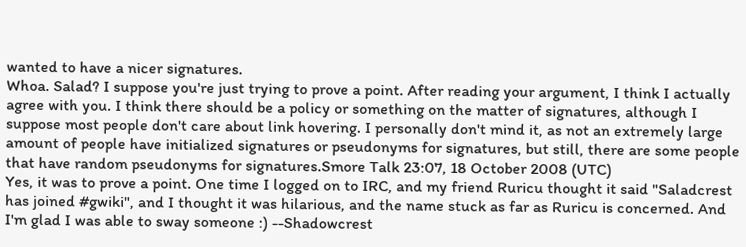wanted to have a nicer signatures.
Whoa. Salad? I suppose you're just trying to prove a point. After reading your argument, I think I actually agree with you. I think there should be a policy or something on the matter of signatures, although I suppose most people don't care about link hovering. I personally don't mind it, as not an extremely large amount of people have initialized signatures or pseudonyms for signatures, but still, there are some people that have random pseudonyms for signatures.Smore Talk 23:07, 18 October 2008 (UTC)
Yes, it was to prove a point. One time I logged on to IRC, and my friend Ruricu thought it said "Saladcrest has joined #gwiki", and I thought it was hilarious, and the name stuck as far as Ruricu is concerned. And I'm glad I was able to sway someone :) --Shadowcrest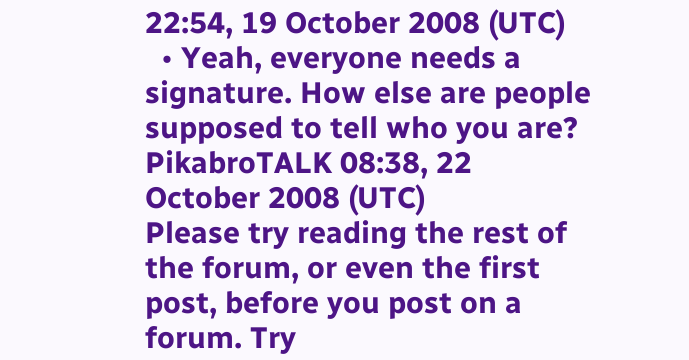22:54, 19 October 2008 (UTC)
  • Yeah, everyone needs a signature. How else are people supposed to tell who you are? PikabroTALK 08:38, 22 October 2008 (UTC)
Please try reading the rest of the forum, or even the first post, before you post on a forum. Try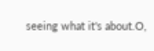seeing what it's about.O,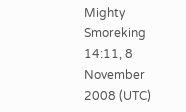Mighty Smoreking 14:11, 8 November 2008 (UTC)